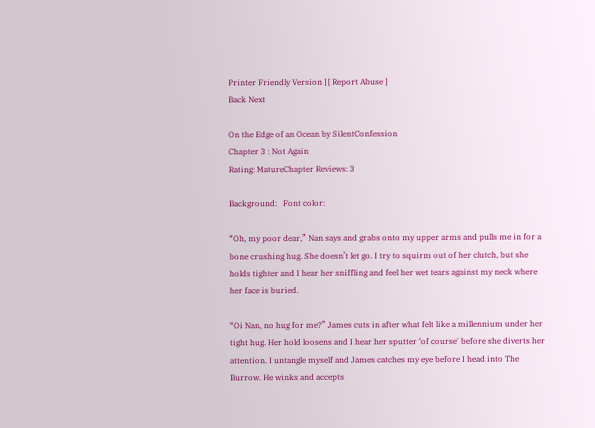Printer Friendly Version ] [ Report Abuse ]
Back Next

On the Edge of an Ocean by SilentConfession
Chapter 3 : Not Again
Rating: MatureChapter Reviews: 3

Background:   Font color:

“Oh, my poor dear,” Nan says and grabs onto my upper arms and pulls me in for a bone crushing hug. She doesn’t let go. I try to squirm out of her clutch, but she holds tighter and I hear her sniffling and feel her wet tears against my neck where her face is buried.

“Oi Nan, no hug for me?” James cuts in after what felt like a millennium under her tight hug. Her hold loosens and I hear her sputter ‘of course' before she diverts her attention. I untangle myself and James catches my eye before I head into The Burrow. He winks and accepts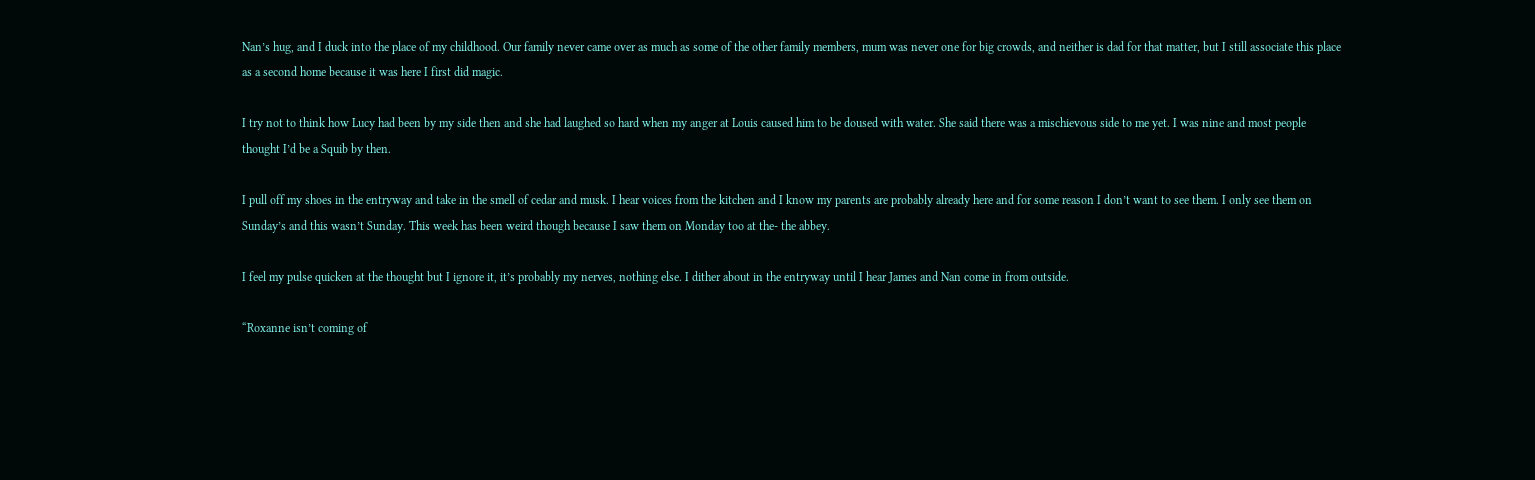Nan’s hug, and I duck into the place of my childhood. Our family never came over as much as some of the other family members, mum was never one for big crowds, and neither is dad for that matter, but I still associate this place as a second home because it was here I first did magic.

I try not to think how Lucy had been by my side then and she had laughed so hard when my anger at Louis caused him to be doused with water. She said there was a mischievous side to me yet. I was nine and most people thought I’d be a Squib by then.

I pull off my shoes in the entryway and take in the smell of cedar and musk. I hear voices from the kitchen and I know my parents are probably already here and for some reason I don’t want to see them. I only see them on Sunday’s and this wasn’t Sunday. This week has been weird though because I saw them on Monday too at the- the abbey.

I feel my pulse quicken at the thought but I ignore it, it’s probably my nerves, nothing else. I dither about in the entryway until I hear James and Nan come in from outside.

“Roxanne isn’t coming of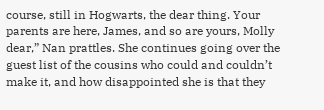course, still in Hogwarts, the dear thing. Your parents are here, James, and so are yours, Molly dear,” Nan prattles. She continues going over the guest list of the cousins who could and couldn’t make it, and how disappointed she is that they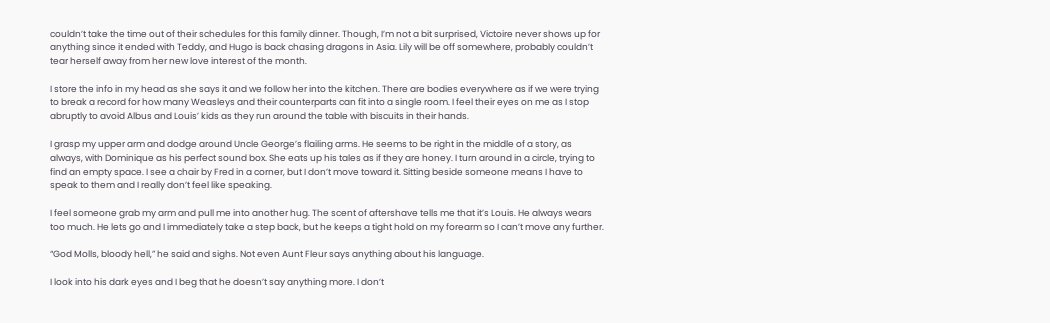couldn’t take the time out of their schedules for this family dinner. Though, I’m not a bit surprised, Victoire never shows up for anything since it ended with Teddy, and Hugo is back chasing dragons in Asia. Lily will be off somewhere, probably couldn’t tear herself away from her new love interest of the month.

I store the info in my head as she says it and we follow her into the kitchen. There are bodies everywhere as if we were trying to break a record for how many Weasleys and their counterparts can fit into a single room. I feel their eyes on me as I stop abruptly to avoid Albus and Louis’ kids as they run around the table with biscuits in their hands.

I grasp my upper arm and dodge around Uncle George’s flailing arms. He seems to be right in the middle of a story, as always, with Dominique as his perfect sound box. She eats up his tales as if they are honey. I turn around in a circle, trying to find an empty space. I see a chair by Fred in a corner, but I don’t move toward it. Sitting beside someone means I have to speak to them and I really don’t feel like speaking.

I feel someone grab my arm and pull me into another hug. The scent of aftershave tells me that it’s Louis. He always wears too much. He lets go and I immediately take a step back, but he keeps a tight hold on my forearm so I can’t move any further.

“God Molls, bloody hell,” he said and sighs. Not even Aunt Fleur says anything about his language.

I look into his dark eyes and I beg that he doesn’t say anything more. I don’t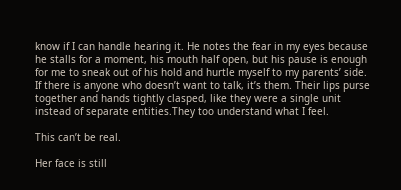know if I can handle hearing it. He notes the fear in my eyes because he stalls for a moment, his mouth half open, but his pause is enough for me to sneak out of his hold and hurtle myself to my parents’ side. If there is anyone who doesn’t want to talk, it’s them. Their lips purse together and hands tightly clasped, like they were a single unit instead of separate entities.They too understand what I feel.

This can’t be real.

Her face is still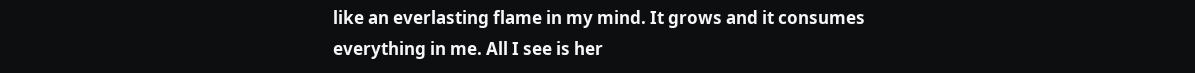like an everlasting flame in my mind. It grows and it consumes everything in me. All I see is her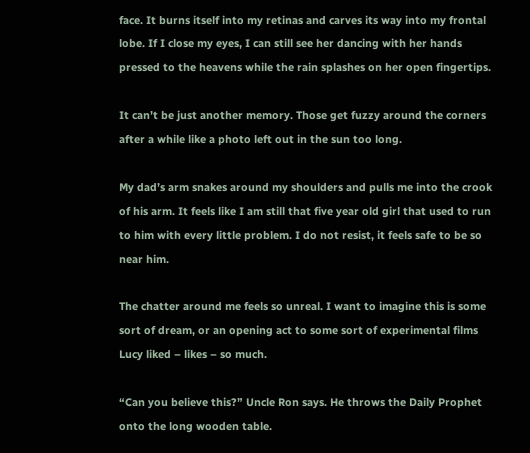face. It burns itself into my retinas and carves its way into my frontal lobe. If I close my eyes, I can still see her dancing with her hands pressed to the heavens while the rain splashes on her open fingertips.

It can’t be just another memory. Those get fuzzy around the corners after a while like a photo left out in the sun too long.

My dad’s arm snakes around my shoulders and pulls me into the crook of his arm. It feels like I am still that five year old girl that used to run to him with every little problem. I do not resist, it feels safe to be so near him.

The chatter around me feels so unreal. I want to imagine this is some sort of dream, or an opening act to some sort of experimental films Lucy liked – likes – so much.

“Can you believe this?” Uncle Ron says. He throws the Daily Prophet onto the long wooden table.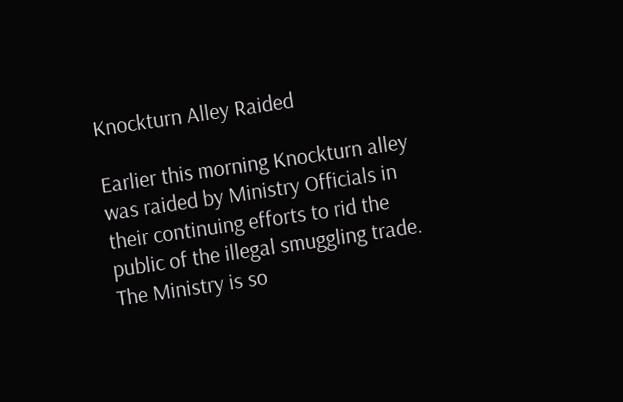Knockturn Alley Raided

Earlier this morning Knockturn alley was raided by Ministry Officials in their continuing efforts to rid the public of the illegal smuggling trade. The Ministry is so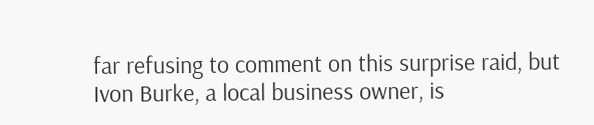far refusing to comment on this surprise raid, but Ivon Burke, a local business owner, is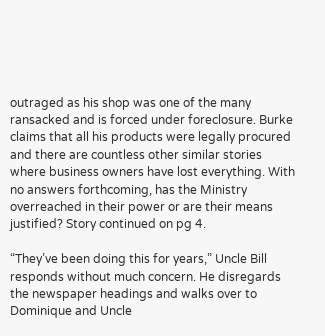outraged as his shop was one of the many ransacked and is forced under foreclosure. Burke claims that all his products were legally procured and there are countless other similar stories where business owners have lost everything. With no answers forthcoming, has the Ministry overreached in their power or are their means justified? Story continued on pg 4.

“They’ve been doing this for years,” Uncle Bill responds without much concern. He disregards the newspaper headings and walks over to Dominique and Uncle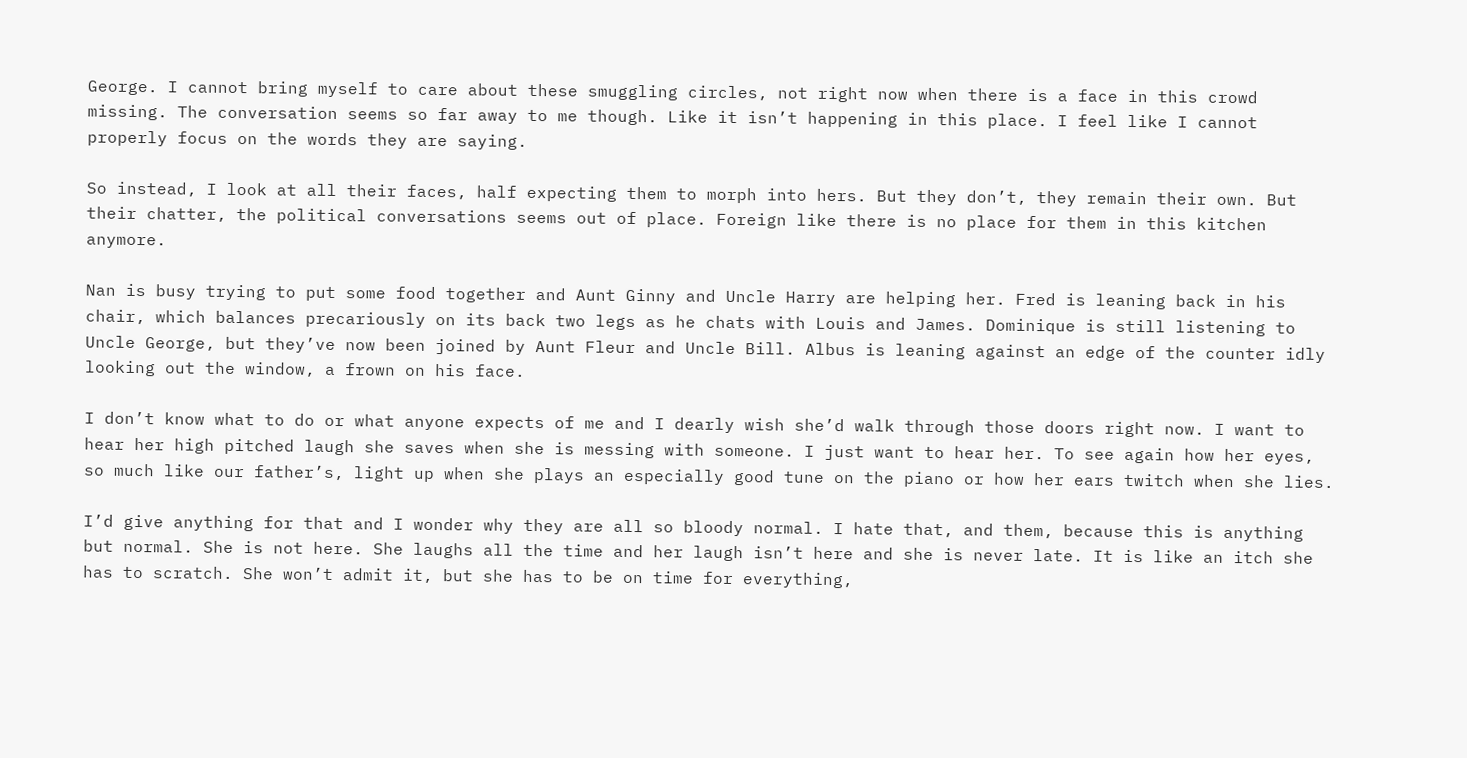George. I cannot bring myself to care about these smuggling circles, not right now when there is a face in this crowd missing. The conversation seems so far away to me though. Like it isn’t happening in this place. I feel like I cannot properly focus on the words they are saying.

So instead, I look at all their faces, half expecting them to morph into hers. But they don’t, they remain their own. But their chatter, the political conversations seems out of place. Foreign like there is no place for them in this kitchen anymore.

Nan is busy trying to put some food together and Aunt Ginny and Uncle Harry are helping her. Fred is leaning back in his chair, which balances precariously on its back two legs as he chats with Louis and James. Dominique is still listening to Uncle George, but they’ve now been joined by Aunt Fleur and Uncle Bill. Albus is leaning against an edge of the counter idly looking out the window, a frown on his face.

I don’t know what to do or what anyone expects of me and I dearly wish she’d walk through those doors right now. I want to hear her high pitched laugh she saves when she is messing with someone. I just want to hear her. To see again how her eyes, so much like our father’s, light up when she plays an especially good tune on the piano or how her ears twitch when she lies.

I’d give anything for that and I wonder why they are all so bloody normal. I hate that, and them, because this is anything but normal. She is not here. She laughs all the time and her laugh isn’t here and she is never late. It is like an itch she has to scratch. She won’t admit it, but she has to be on time for everything,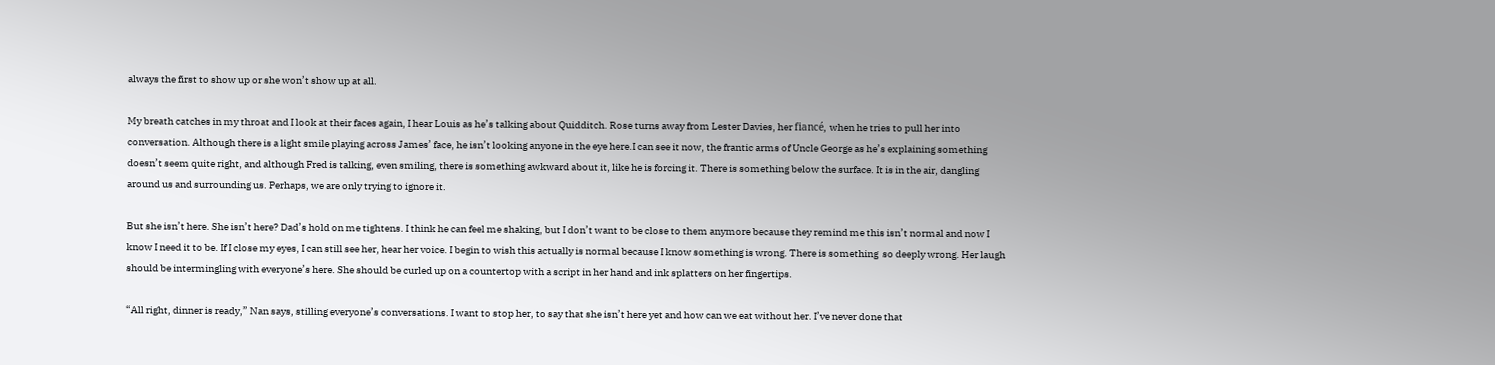always the first to show up or she won’t show up at all.

My breath catches in my throat and I look at their faces again, I hear Louis as he’s talking about Quidditch. Rose turns away from Lester Davies, her fiancé, when he tries to pull her into conversation. Although there is a light smile playing across James’ face, he isn’t looking anyone in the eye here.I can see it now, the frantic arms of Uncle George as he’s explaining something doesn’t seem quite right, and although Fred is talking, even smiling, there is something awkward about it, like he is forcing it. There is something below the surface. It is in the air, dangling around us and surrounding us. Perhaps, we are only trying to ignore it.

But she isn’t here. She isn’t here? Dad’s hold on me tightens. I think he can feel me shaking, but I don’t want to be close to them anymore because they remind me this isn’t normal and now I know I need it to be. If I close my eyes, I can still see her, hear her voice. I begin to wish this actually is normal because I know something is wrong. There is something  so deeply wrong. Her laugh should be intermingling with everyone’s here. She should be curled up on a countertop with a script in her hand and ink splatters on her fingertips.

“All right, dinner is ready,” Nan says, stilling everyone’s conversations. I want to stop her, to say that she isn’t here yet and how can we eat without her. I’ve never done that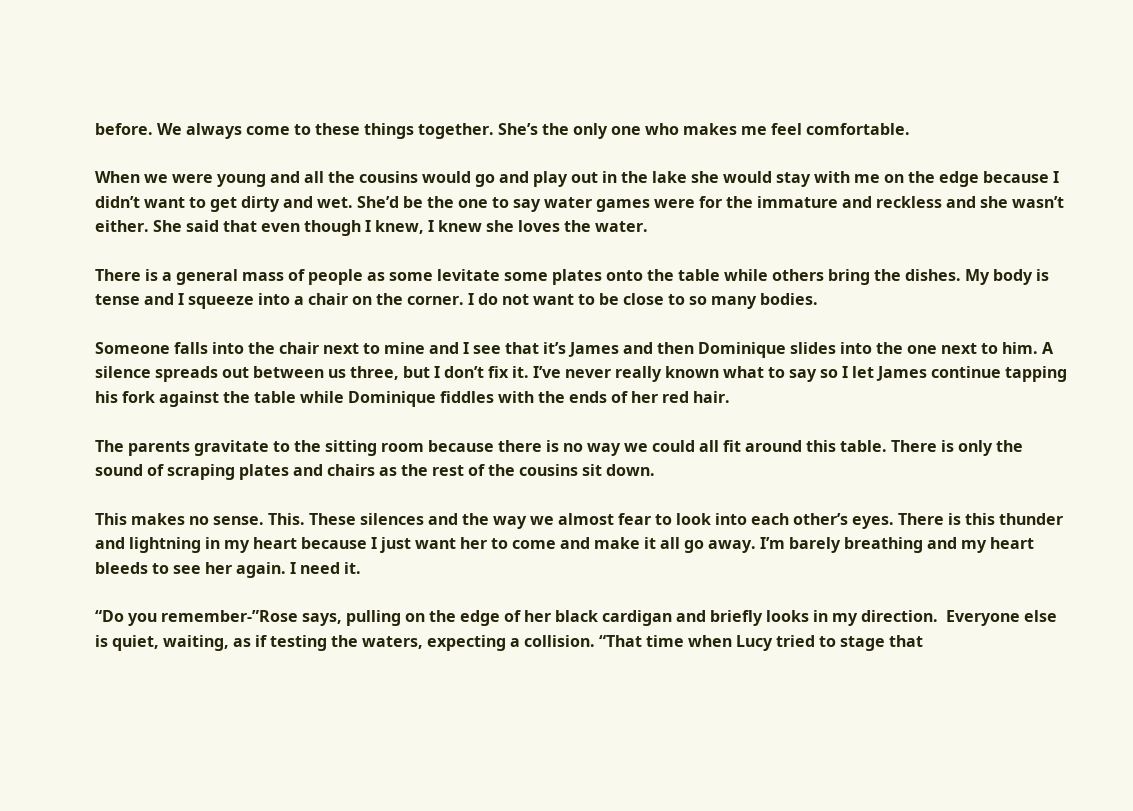before. We always come to these things together. She’s the only one who makes me feel comfortable.

When we were young and all the cousins would go and play out in the lake she would stay with me on the edge because I didn’t want to get dirty and wet. She’d be the one to say water games were for the immature and reckless and she wasn’t either. She said that even though I knew, I knew she loves the water.

There is a general mass of people as some levitate some plates onto the table while others bring the dishes. My body is tense and I squeeze into a chair on the corner. I do not want to be close to so many bodies.

Someone falls into the chair next to mine and I see that it’s James and then Dominique slides into the one next to him. A silence spreads out between us three, but I don’t fix it. I’ve never really known what to say so I let James continue tapping his fork against the table while Dominique fiddles with the ends of her red hair.

The parents gravitate to the sitting room because there is no way we could all fit around this table. There is only the sound of scraping plates and chairs as the rest of the cousins sit down.

This makes no sense. This. These silences and the way we almost fear to look into each other’s eyes. There is this thunder and lightning in my heart because I just want her to come and make it all go away. I’m barely breathing and my heart bleeds to see her again. I need it.

“Do you remember-”Rose says, pulling on the edge of her black cardigan and briefly looks in my direction.  Everyone else is quiet, waiting, as if testing the waters, expecting a collision. “That time when Lucy tried to stage that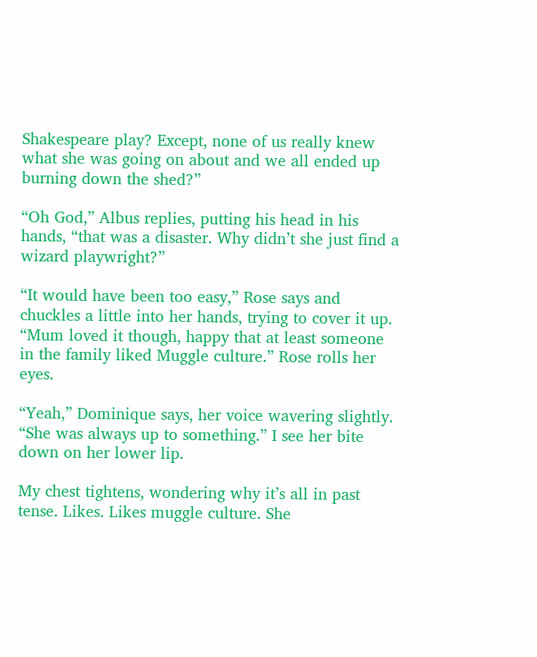Shakespeare play? Except, none of us really knew what she was going on about and we all ended up burning down the shed?”

“Oh God,” Albus replies, putting his head in his hands, “that was a disaster. Why didn’t she just find a wizard playwright?”

“It would have been too easy,” Rose says and chuckles a little into her hands, trying to cover it up. “Mum loved it though, happy that at least someone in the family liked Muggle culture.” Rose rolls her eyes.

“Yeah,” Dominique says, her voice wavering slightly. “She was always up to something.” I see her bite down on her lower lip.

My chest tightens, wondering why it’s all in past tense. Likes. Likes muggle culture. She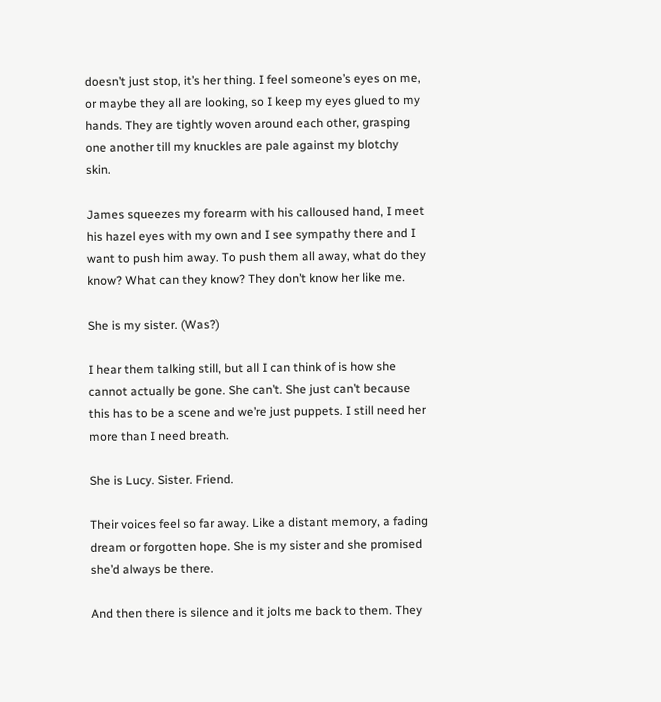doesn’t just stop, it’s her thing. I feel someone’s eyes on me, or maybe they all are looking, so I keep my eyes glued to my hands. They are tightly woven around each other, grasping one another till my knuckles are pale against my blotchy skin.

James squeezes my forearm with his calloused hand, I meet his hazel eyes with my own and I see sympathy there and I want to push him away. To push them all away, what do they know? What can they know? They don’t know her like me.

She is my sister. (Was?)

I hear them talking still, but all I can think of is how she cannot actually be gone. She can’t. She just can’t because this has to be a scene and we’re just puppets. I still need her more than I need breath.

She is Lucy. Sister. Friend.

Their voices feel so far away. Like a distant memory, a fading dream or forgotten hope. She is my sister and she promised she’d always be there.

And then there is silence and it jolts me back to them. They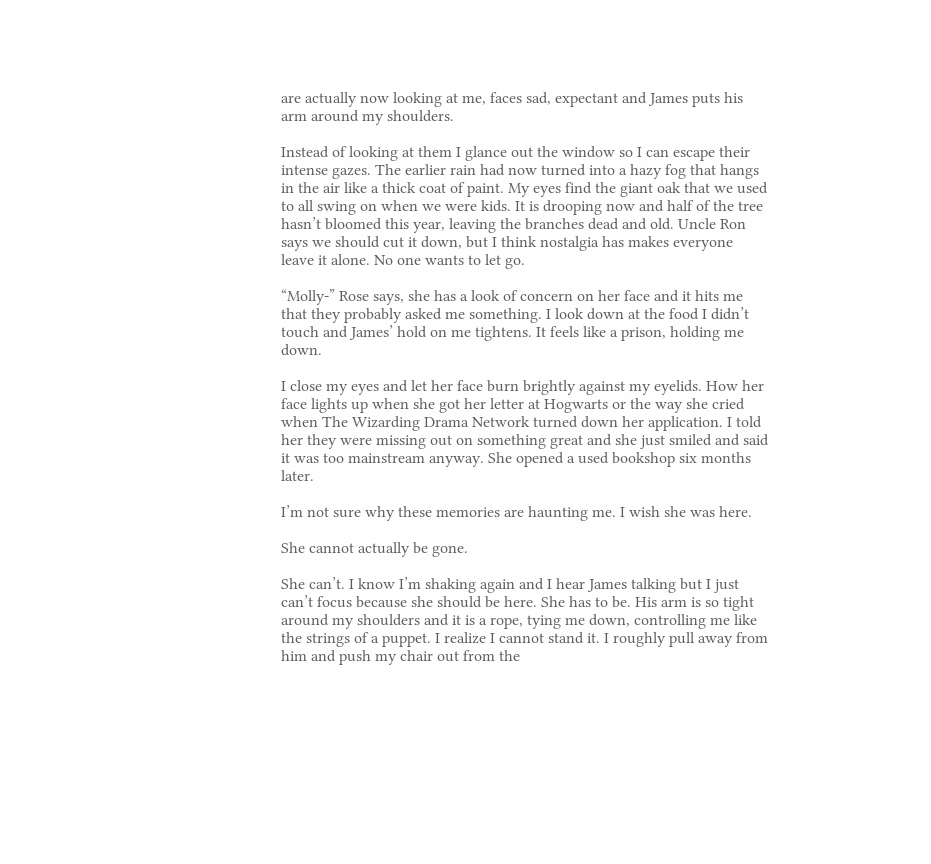are actually now looking at me, faces sad, expectant and James puts his arm around my shoulders.

Instead of looking at them I glance out the window so I can escape their intense gazes. The earlier rain had now turned into a hazy fog that hangs in the air like a thick coat of paint. My eyes find the giant oak that we used to all swing on when we were kids. It is drooping now and half of the tree hasn’t bloomed this year, leaving the branches dead and old. Uncle Ron says we should cut it down, but I think nostalgia has makes everyone leave it alone. No one wants to let go.

“Molly-” Rose says, she has a look of concern on her face and it hits me that they probably asked me something. I look down at the food I didn’t touch and James’ hold on me tightens. It feels like a prison, holding me down.

I close my eyes and let her face burn brightly against my eyelids. How her face lights up when she got her letter at Hogwarts or the way she cried when The Wizarding Drama Network turned down her application. I told her they were missing out on something great and she just smiled and said it was too mainstream anyway. She opened a used bookshop six months later.

I’m not sure why these memories are haunting me. I wish she was here.

She cannot actually be gone.

She can’t. I know I’m shaking again and I hear James talking but I just can’t focus because she should be here. She has to be. His arm is so tight around my shoulders and it is a rope, tying me down, controlling me like the strings of a puppet. I realize I cannot stand it. I roughly pull away from him and push my chair out from the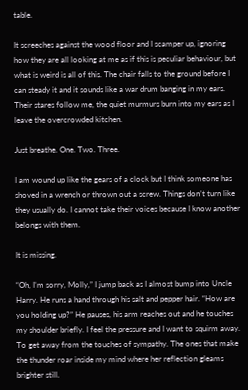table.

It screeches against the wood floor and I scamper up, ignoring how they are all looking at me as if this is peculiar behaviour, but what is weird is all of this. The chair falls to the ground before I can steady it and it sounds like a war drum banging in my ears. Their stares follow me, the quiet murmurs burn into my ears as I leave the overcrowded kitchen.

Just breathe. One. Two. Three.

I am wound up like the gears of a clock but I think someone has shoved in a wrench or thrown out a screw. Things don’t turn like they usually do. I cannot take their voices because I know another belongs with them.

It is missing.

“Oh, I’m sorry, Molly,” I jump back as I almost bump into Uncle Harry. He runs a hand through his salt and pepper hair. “How are you holding up?” He pauses, his arm reaches out and he touches my shoulder briefly. I feel the pressure and I want to squirm away. To get away from the touches of sympathy. The ones that make the thunder roar inside my mind where her reflection gleams brighter still.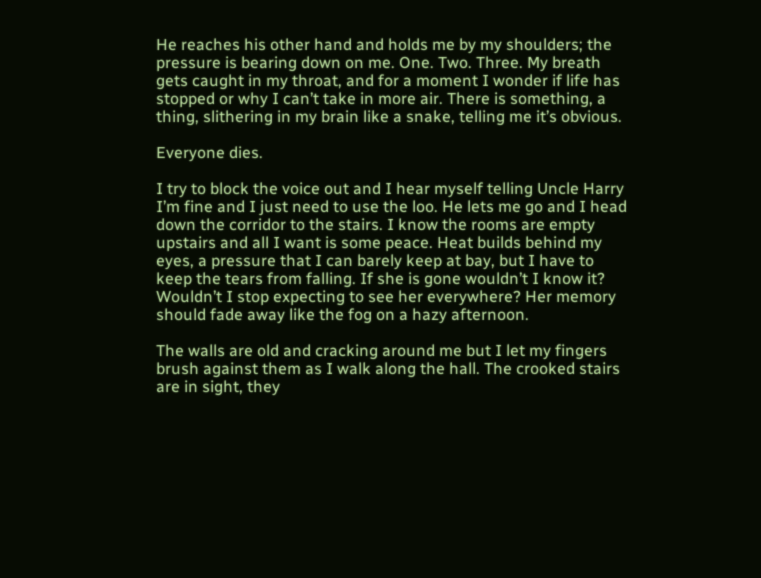He reaches his other hand and holds me by my shoulders; the pressure is bearing down on me. One. Two. Three. My breath gets caught in my throat, and for a moment I wonder if life has stopped or why I can’t take in more air. There is something, a thing, slithering in my brain like a snake, telling me it’s obvious.

Everyone dies.

I try to block the voice out and I hear myself telling Uncle Harry I’m fine and I just need to use the loo. He lets me go and I head down the corridor to the stairs. I know the rooms are empty upstairs and all I want is some peace. Heat builds behind my eyes, a pressure that I can barely keep at bay, but I have to keep the tears from falling. If she is gone wouldn’t I know it? Wouldn’t I stop expecting to see her everywhere? Her memory should fade away like the fog on a hazy afternoon.

The walls are old and cracking around me but I let my fingers brush against them as I walk along the hall. The crooked stairs are in sight, they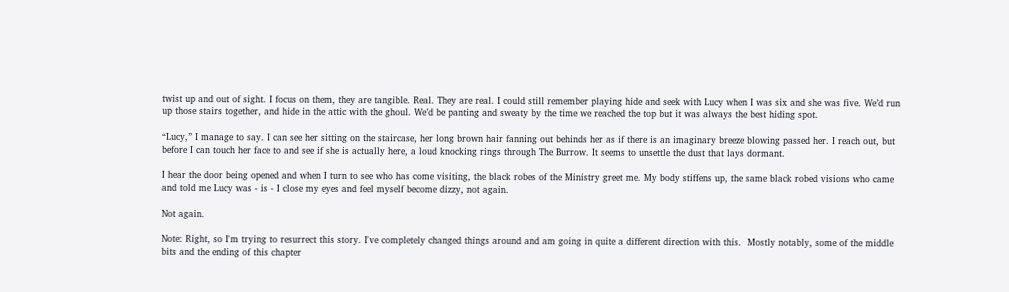twist up and out of sight. I focus on them, they are tangible. Real. They are real. I could still remember playing hide and seek with Lucy when I was six and she was five. We’d run up those stairs together, and hide in the attic with the ghoul. We’d be panting and sweaty by the time we reached the top but it was always the best hiding spot.

“Lucy,” I manage to say. I can see her sitting on the staircase, her long brown hair fanning out behinds her as if there is an imaginary breeze blowing passed her. I reach out, but before I can touch her face to and see if she is actually here, a loud knocking rings through The Burrow. It seems to unsettle the dust that lays dormant.

I hear the door being opened and when I turn to see who has come visiting, the black robes of the Ministry greet me. My body stiffens up, the same black robed visions who came and told me Lucy was - is - I close my eyes and feel myself become dizzy, not again.

Not again.

Note: Right, so I'm trying to resurrect this story. I've completely changed things around and am going in quite a different direction with this.  Mostly notably, some of the middle bits and the ending of this chapter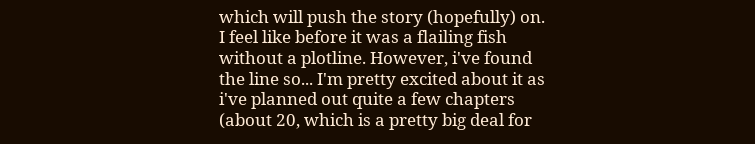which will push the story (hopefully) on. I feel like before it was a flailing fish without a plotline. However, i've found the line so... I'm pretty excited about it as i've planned out quite a few chapters (about 20, which is a pretty big deal for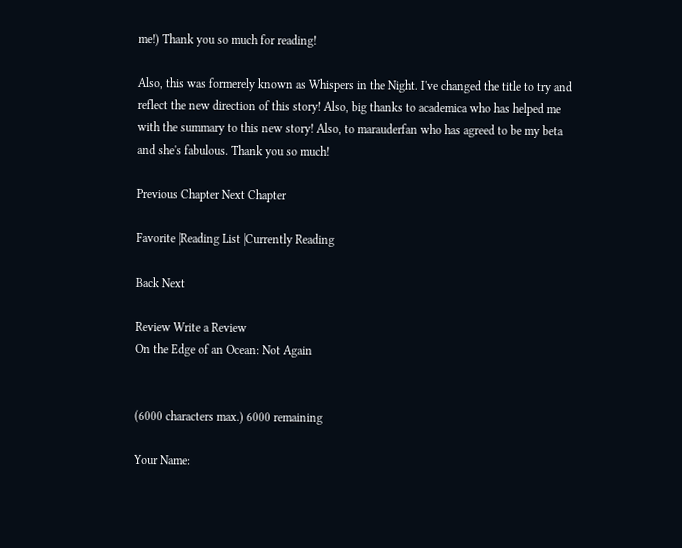me!) Thank you so much for reading!

Also, this was formerely known as Whispers in the Night. I've changed the title to try and reflect the new direction of this story! Also, big thanks to academica who has helped me with the summary to this new story! Also, to marauderfan who has agreed to be my beta and she's fabulous. Thank you so much!

Previous Chapter Next Chapter

Favorite |Reading List |Currently Reading

Back Next

Review Write a Review
On the Edge of an Ocean: Not Again


(6000 characters max.) 6000 remaining

Your Name: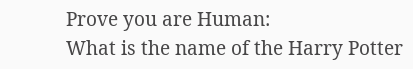Prove you are Human:
What is the name of the Harry Potter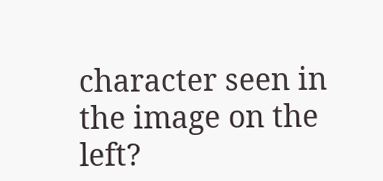character seen in the image on the left?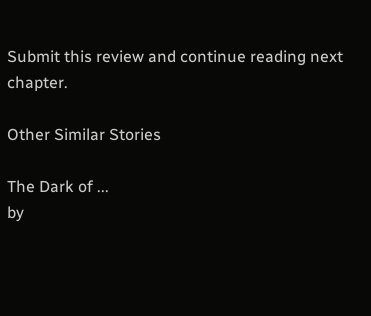Submit this review and continue reading next chapter.

Other Similar Stories

The Dark of ...
by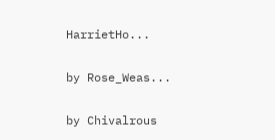HarrietHo...

by Rose_Weas...

by Chivalrous